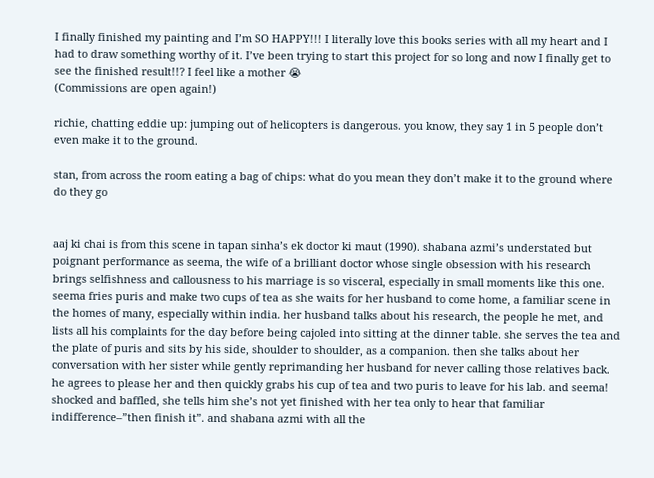I finally finished my painting and I’m SO HAPPY!!! I literally love this books series with all my heart and I had to draw something worthy of it. I’ve been trying to start this project for so long and now I finally get to see the finished result!!? I feel like a mother 😭
(Commissions are open again!)

richie, chatting eddie up: jumping out of helicopters is dangerous. you know, they say 1 in 5 people don’t even make it to the ground.

stan, from across the room eating a bag of chips: what do you mean they don’t make it to the ground where do they go


aaj ki chai is from this scene in tapan sinha’s ek doctor ki maut (1990). shabana azmi’s understated but poignant performance as seema, the wife of a brilliant doctor whose single obsession with his research brings selfishness and callousness to his marriage is so visceral, especially in small moments like this one. seema fries puris and make two cups of tea as she waits for her husband to come home, a familiar scene in the homes of many, especially within india. her husband talks about his research, the people he met, and lists all his complaints for the day before being cajoled into sitting at the dinner table. she serves the tea and the plate of puris and sits by his side, shoulder to shoulder, as a companion. then she talks about her conversation with her sister while gently reprimanding her husband for never calling those relatives back. he agrees to please her and then quickly grabs his cup of tea and two puris to leave for his lab. and seema! shocked and baffled, she tells him she’s not yet finished with her tea only to hear that familiar indifference–”then finish it”. and shabana azmi with all the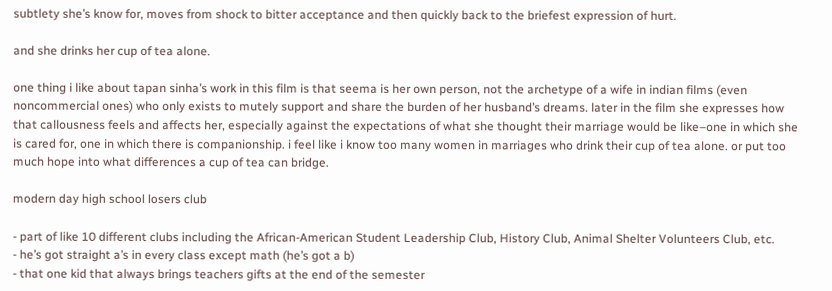subtlety she’s know for, moves from shock to bitter acceptance and then quickly back to the briefest expression of hurt.

and she drinks her cup of tea alone.

one thing i like about tapan sinha’s work in this film is that seema is her own person, not the archetype of a wife in indian films (even noncommercial ones) who only exists to mutely support and share the burden of her husband’s dreams. later in the film she expresses how that callousness feels and affects her, especially against the expectations of what she thought their marriage would be like–one in which she is cared for, one in which there is companionship. i feel like i know too many women in marriages who drink their cup of tea alone. or put too much hope into what differences a cup of tea can bridge.

modern day high school losers club

- part of like 10 different clubs including the African-American Student Leadership Club, History Club, Animal Shelter Volunteers Club, etc.
- he’s got straight a’s in every class except math (he’s got a b)
- that one kid that always brings teachers gifts at the end of the semester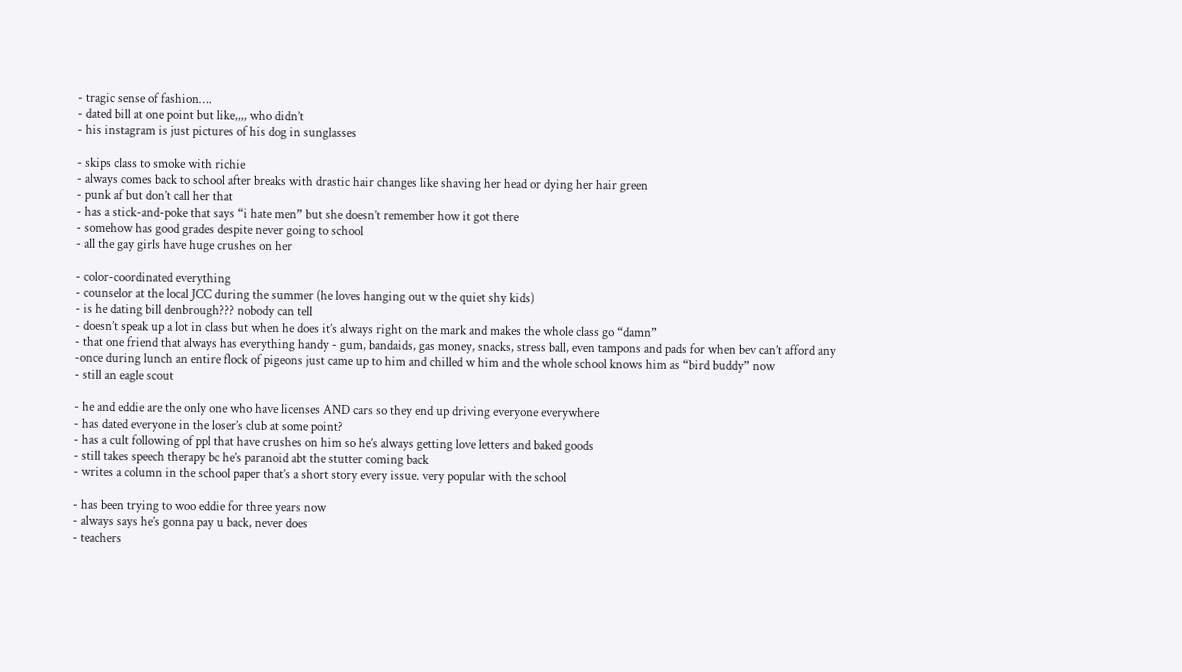- tragic sense of fashion….
- dated bill at one point but like,,,, who didn’t
- his instagram is just pictures of his dog in sunglasses

- skips class to smoke with richie
- always comes back to school after breaks with drastic hair changes like shaving her head or dying her hair green
- punk af but don’t call her that
- has a stick-and-poke that says “i hate men” but she doesn’t remember how it got there
- somehow has good grades despite never going to school
- all the gay girls have huge crushes on her

- color-coordinated everything
- counselor at the local JCC during the summer (he loves hanging out w the quiet shy kids)
- is he dating bill denbrough??? nobody can tell
- doesn’t speak up a lot in class but when he does it’s always right on the mark and makes the whole class go “damn”
- that one friend that always has everything handy - gum, bandaids, gas money, snacks, stress ball, even tampons and pads for when bev can’t afford any
-once during lunch an entire flock of pigeons just came up to him and chilled w him and the whole school knows him as “bird buddy” now
- still an eagle scout

- he and eddie are the only one who have licenses AND cars so they end up driving everyone everywhere
- has dated everyone in the loser’s club at some point?
- has a cult following of ppl that have crushes on him so he’s always getting love letters and baked goods
- still takes speech therapy bc he’s paranoid abt the stutter coming back
- writes a column in the school paper that’s a short story every issue. very popular with the school

- has been trying to woo eddie for three years now
- always says he’s gonna pay u back, never does
- teachers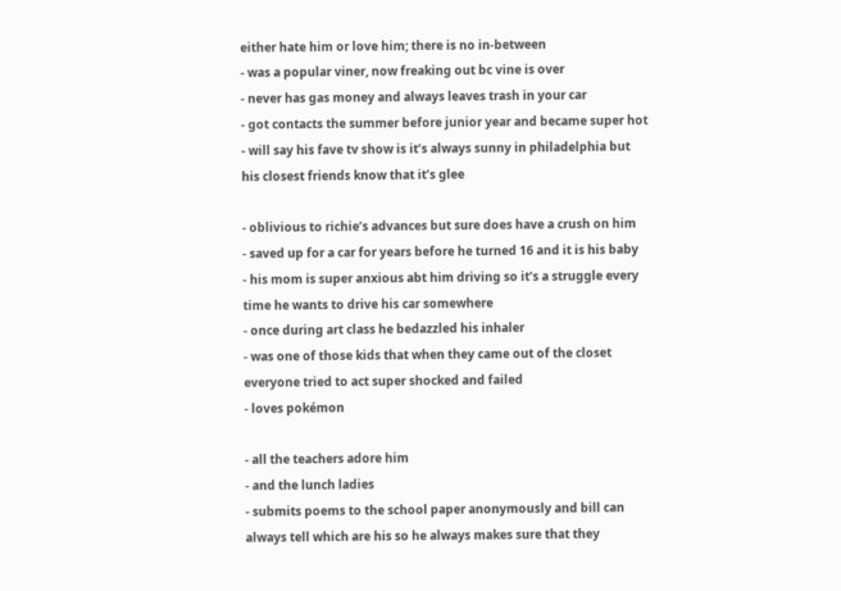either hate him or love him; there is no in-between
- was a popular viner, now freaking out bc vine is over
- never has gas money and always leaves trash in your car
- got contacts the summer before junior year and became super hot
- will say his fave tv show is it’s always sunny in philadelphia but his closest friends know that it’s glee

- oblivious to richie’s advances but sure does have a crush on him
- saved up for a car for years before he turned 16 and it is his baby
- his mom is super anxious abt him driving so it’s a struggle every time he wants to drive his car somewhere
- once during art class he bedazzled his inhaler
- was one of those kids that when they came out of the closet everyone tried to act super shocked and failed
- loves pokémon

- all the teachers adore him
- and the lunch ladies
- submits poems to the school paper anonymously and bill can always tell which are his so he always makes sure that they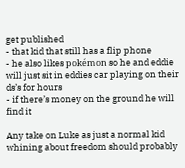get published
- that kid that still has a flip phone
- he also likes pokémon so he and eddie will just sit in eddies car playing on their ds’s for hours
- if there’s money on the ground he will find it

Any take on Luke as just a normal kid whining about freedom should probably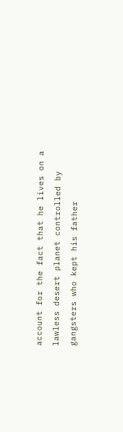account for the fact that he lives on a lawless desert planet controlled by gangsters who kept his father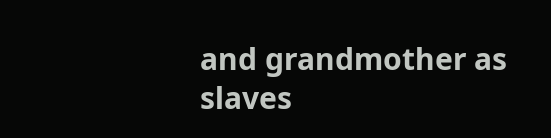and grandmother as slaves